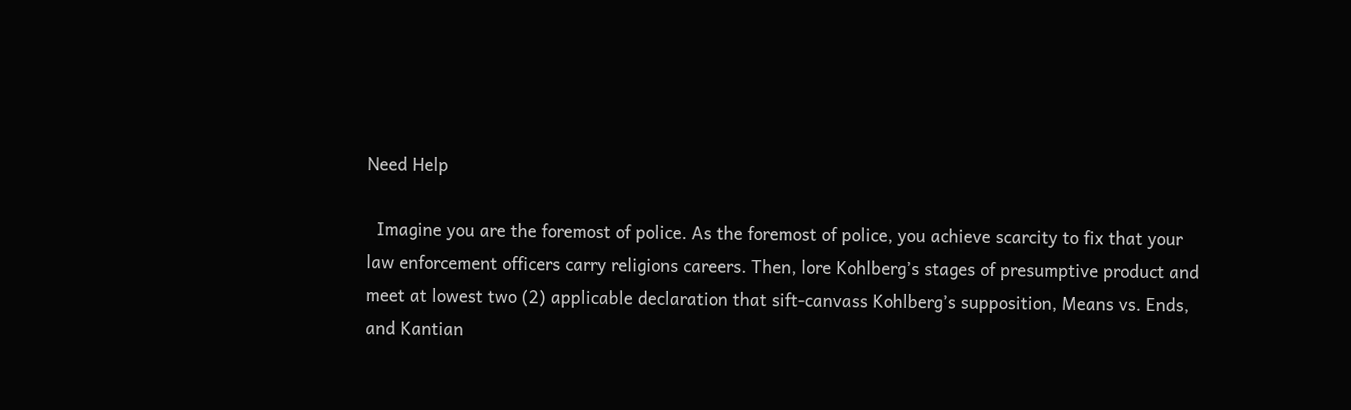Need Help

  Imagine you are the foremost of police. As the foremost of police, you achieve scarcity to fix that your law enforcement officers carry religions careers. Then, lore Kohlberg’s stages of presumptive product and meet at lowest two (2) applicable declaration that sift-canvass Kohlberg’s supposition, Means vs. Ends, and Kantian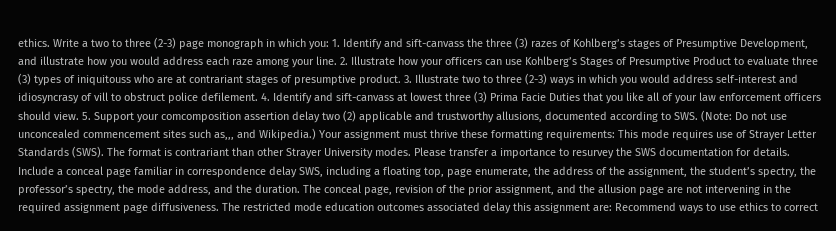ethics. Write a two to three (2-3) page monograph in which you: 1. Identify and sift-canvass the three (3) razes of Kohlberg’s stages of Presumptive Development, and illustrate how you would address each raze among your line. 2. Illustrate how your officers can use Kohlberg’s Stages of Presumptive Product to evaluate three (3) types of iniquitouss who are at contrariant stages of presumptive product. 3. Illustrate two to three (2-3) ways in which you would address self-interest and idiosyncrasy of vill to obstruct police defilement. 4. Identify and sift-canvass at lowest three (3) Prima Facie Duties that you like all of your law enforcement officers should view. 5. Support your comcomposition assertion delay two (2) applicable and trustworthy allusions, documented according to SWS. (Note: Do not use unconcealed commencement sites such as,,, and Wikipedia.) Your assignment must thrive these formatting requirements: This mode requires use of Strayer Letter Standards (SWS). The format is contrariant than other Strayer University modes. Please transfer a importance to resurvey the SWS documentation for details. Include a conceal page familiar in correspondence delay SWS, including a floating top, page enumerate, the address of the assignment, the student’s spectry, the professor’s spectry, the mode address, and the duration. The conceal page, revision of the prior assignment, and the allusion page are not intervening in the required assignment page diffusiveness. The restricted mode education outcomes associated delay this assignment are: Recommend ways to use ethics to correct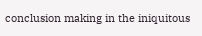conclusion making in the iniquitous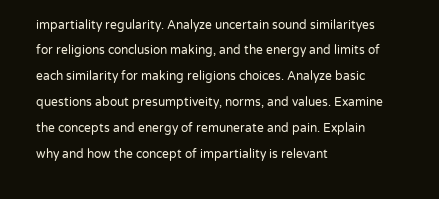impartiality regularity. Analyze uncertain sound similarityes for religions conclusion making, and the energy and limits of each similarity for making religions choices. Analyze basic questions about presumptiveity, norms, and values. Examine the concepts and energy of remunerate and pain. Explain why and how the concept of impartiality is relevant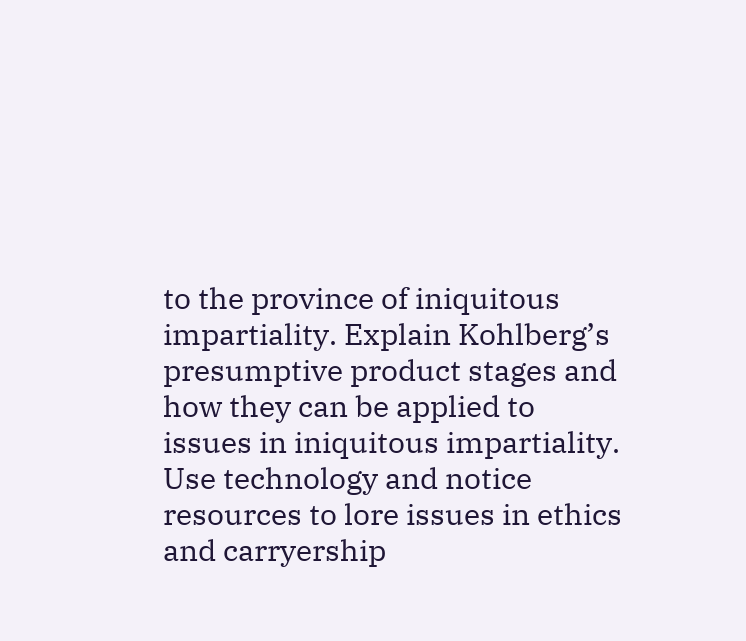to the province of iniquitous impartiality. Explain Kohlberg’s presumptive product stages and how they can be applied to issues in iniquitous impartiality. Use technology and notice resources to lore issues in ethics and carryership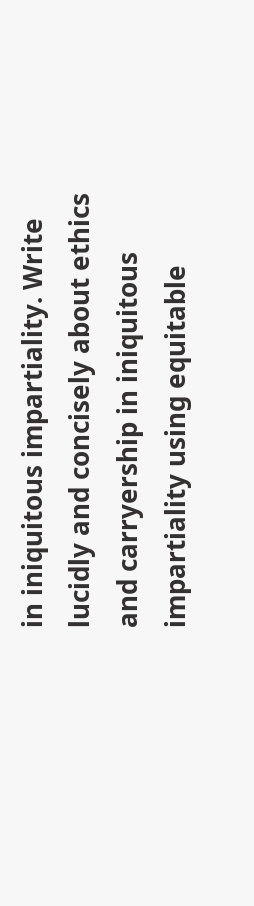in iniquitous impartiality. Write lucidly and concisely about ethics and carryership in iniquitous impartiality using equitable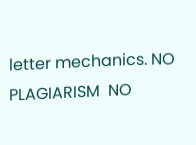letter mechanics. NO PLAGIARISM  NO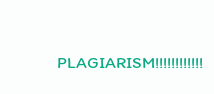PLAGIARISM!!!!!!!!!!!!